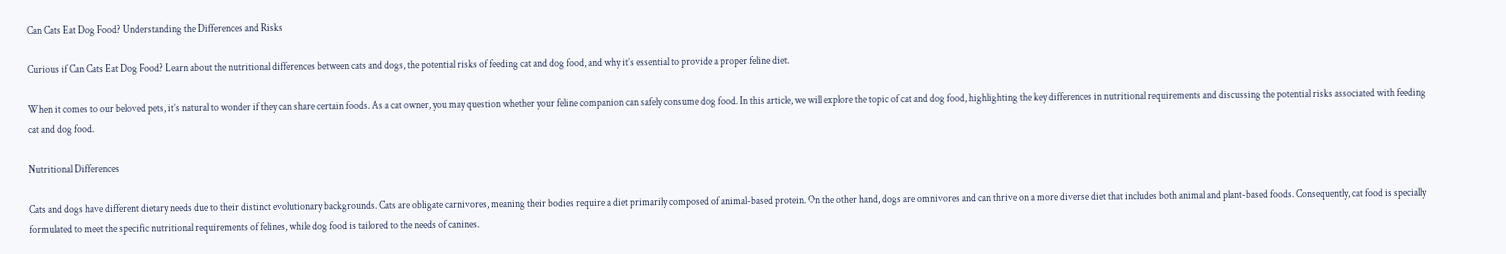Can Cats Eat Dog Food? Understanding the Differences and Risks

Curious if Can Cats Eat Dog Food? Learn about the nutritional differences between cats and dogs, the potential risks of feeding cat and dog food, and why it’s essential to provide a proper feline diet.

When it comes to our beloved pets, it’s natural to wonder if they can share certain foods. As a cat owner, you may question whether your feline companion can safely consume dog food. In this article, we will explore the topic of cat and dog food, highlighting the key differences in nutritional requirements and discussing the potential risks associated with feeding cat and dog food.

Nutritional Differences

Cats and dogs have different dietary needs due to their distinct evolutionary backgrounds. Cats are obligate carnivores, meaning their bodies require a diet primarily composed of animal-based protein. On the other hand, dogs are omnivores and can thrive on a more diverse diet that includes both animal and plant-based foods. Consequently, cat food is specially formulated to meet the specific nutritional requirements of felines, while dog food is tailored to the needs of canines.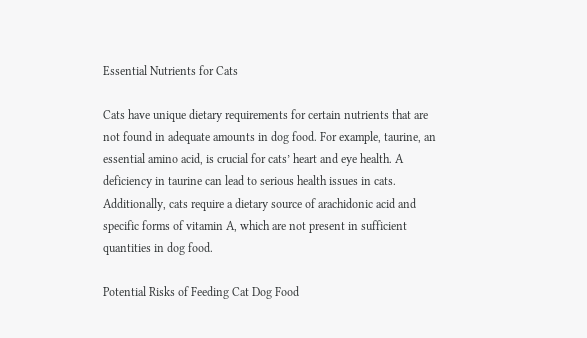Essential Nutrients for Cats

Cats have unique dietary requirements for certain nutrients that are not found in adequate amounts in dog food. For example, taurine, an essential amino acid, is crucial for cats’ heart and eye health. A deficiency in taurine can lead to serious health issues in cats. Additionally, cats require a dietary source of arachidonic acid and specific forms of vitamin A, which are not present in sufficient quantities in dog food.

Potential Risks of Feeding Cat Dog Food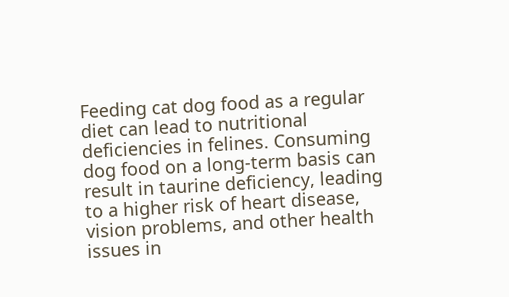Feeding cat dog food as a regular diet can lead to nutritional deficiencies in felines. Consuming dog food on a long-term basis can result in taurine deficiency, leading to a higher risk of heart disease, vision problems, and other health issues in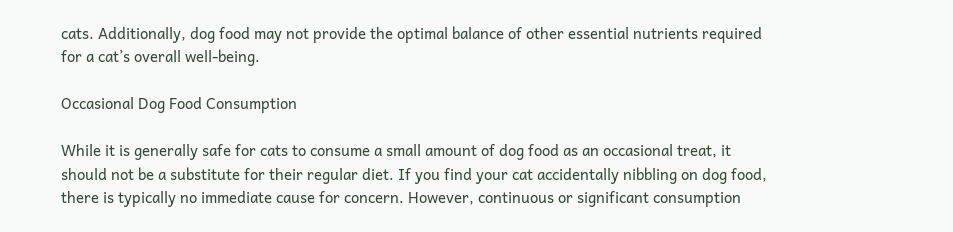cats. Additionally, dog food may not provide the optimal balance of other essential nutrients required for a cat’s overall well-being.

Occasional Dog Food Consumption

While it is generally safe for cats to consume a small amount of dog food as an occasional treat, it should not be a substitute for their regular diet. If you find your cat accidentally nibbling on dog food, there is typically no immediate cause for concern. However, continuous or significant consumption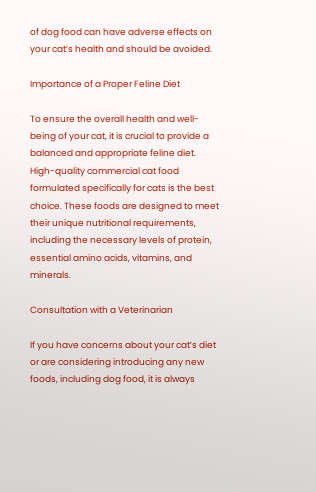of dog food can have adverse effects on your cat’s health and should be avoided.

Importance of a Proper Feline Diet

To ensure the overall health and well-being of your cat, it is crucial to provide a balanced and appropriate feline diet. High-quality commercial cat food formulated specifically for cats is the best choice. These foods are designed to meet their unique nutritional requirements, including the necessary levels of protein, essential amino acids, vitamins, and minerals.

Consultation with a Veterinarian

If you have concerns about your cat’s diet or are considering introducing any new foods, including dog food, it is always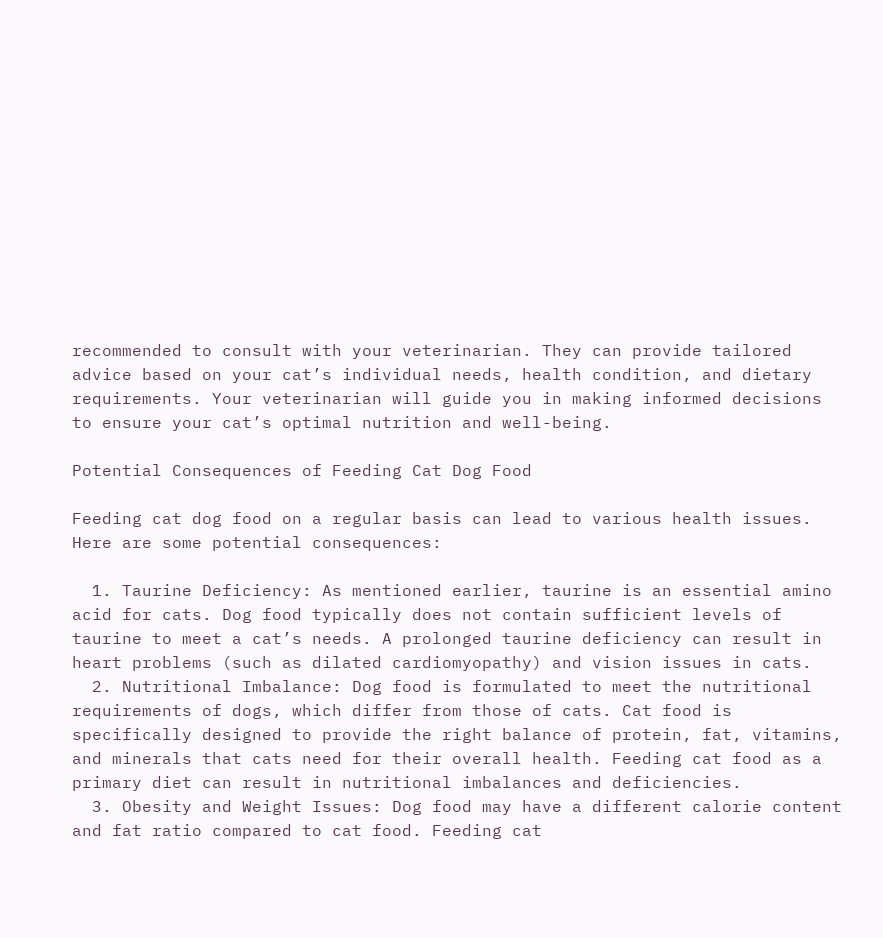recommended to consult with your veterinarian. They can provide tailored advice based on your cat’s individual needs, health condition, and dietary requirements. Your veterinarian will guide you in making informed decisions to ensure your cat’s optimal nutrition and well-being.

Potential Consequences of Feeding Cat Dog Food

Feeding cat dog food on a regular basis can lead to various health issues. Here are some potential consequences:

  1. Taurine Deficiency: As mentioned earlier, taurine is an essential amino acid for cats. Dog food typically does not contain sufficient levels of taurine to meet a cat’s needs. A prolonged taurine deficiency can result in heart problems (such as dilated cardiomyopathy) and vision issues in cats.
  2. Nutritional Imbalance: Dog food is formulated to meet the nutritional requirements of dogs, which differ from those of cats. Cat food is specifically designed to provide the right balance of protein, fat, vitamins, and minerals that cats need for their overall health. Feeding cat food as a primary diet can result in nutritional imbalances and deficiencies.
  3. Obesity and Weight Issues: Dog food may have a different calorie content and fat ratio compared to cat food. Feeding cat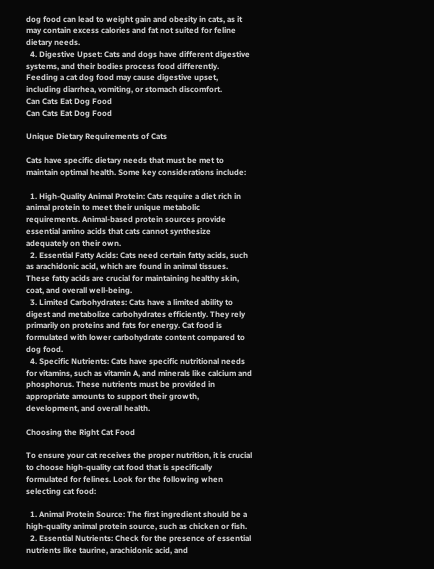dog food can lead to weight gain and obesity in cats, as it may contain excess calories and fat not suited for feline dietary needs.
  4. Digestive Upset: Cats and dogs have different digestive systems, and their bodies process food differently. Feeding a cat dog food may cause digestive upset, including diarrhea, vomiting, or stomach discomfort.
Can Cats Eat Dog Food
Can Cats Eat Dog Food

Unique Dietary Requirements of Cats

Cats have specific dietary needs that must be met to maintain optimal health. Some key considerations include:

  1. High-Quality Animal Protein: Cats require a diet rich in animal protein to meet their unique metabolic requirements. Animal-based protein sources provide essential amino acids that cats cannot synthesize adequately on their own.
  2. Essential Fatty Acids: Cats need certain fatty acids, such as arachidonic acid, which are found in animal tissues. These fatty acids are crucial for maintaining healthy skin, coat, and overall well-being.
  3. Limited Carbohydrates: Cats have a limited ability to digest and metabolize carbohydrates efficiently. They rely primarily on proteins and fats for energy. Cat food is formulated with lower carbohydrate content compared to dog food.
  4. Specific Nutrients: Cats have specific nutritional needs for vitamins, such as vitamin A, and minerals like calcium and phosphorus. These nutrients must be provided in appropriate amounts to support their growth, development, and overall health.

Choosing the Right Cat Food

To ensure your cat receives the proper nutrition, it is crucial to choose high-quality cat food that is specifically formulated for felines. Look for the following when selecting cat food:

  1. Animal Protein Source: The first ingredient should be a high-quality animal protein source, such as chicken or fish.
  2. Essential Nutrients: Check for the presence of essential nutrients like taurine, arachidonic acid, and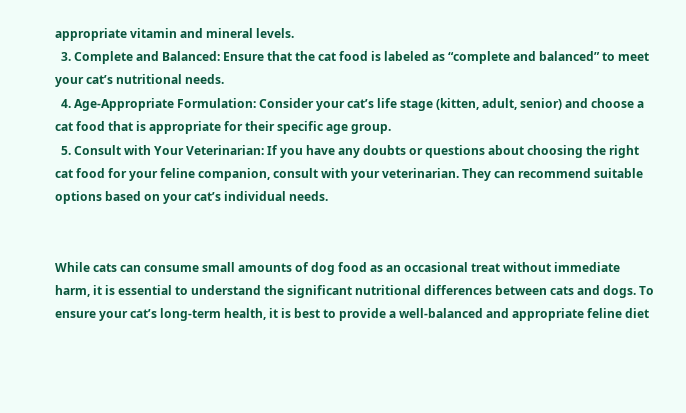appropriate vitamin and mineral levels.
  3. Complete and Balanced: Ensure that the cat food is labeled as “complete and balanced” to meet your cat’s nutritional needs.
  4. Age-Appropriate Formulation: Consider your cat’s life stage (kitten, adult, senior) and choose a cat food that is appropriate for their specific age group.
  5. Consult with Your Veterinarian: If you have any doubts or questions about choosing the right cat food for your feline companion, consult with your veterinarian. They can recommend suitable options based on your cat’s individual needs.


While cats can consume small amounts of dog food as an occasional treat without immediate harm, it is essential to understand the significant nutritional differences between cats and dogs. To ensure your cat’s long-term health, it is best to provide a well-balanced and appropriate feline diet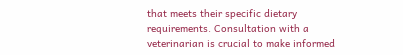that meets their specific dietary requirements. Consultation with a veterinarian is crucial to make informed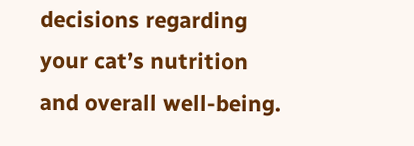decisions regarding your cat’s nutrition and overall well-being.